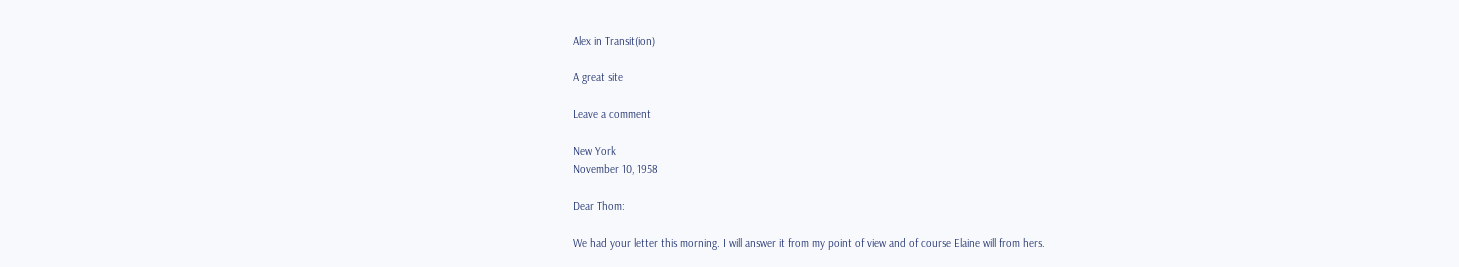Alex in Transit(ion)

A great site

Leave a comment

New York
November 10, 1958

Dear Thom:

We had your letter this morning. I will answer it from my point of view and of course Elaine will from hers.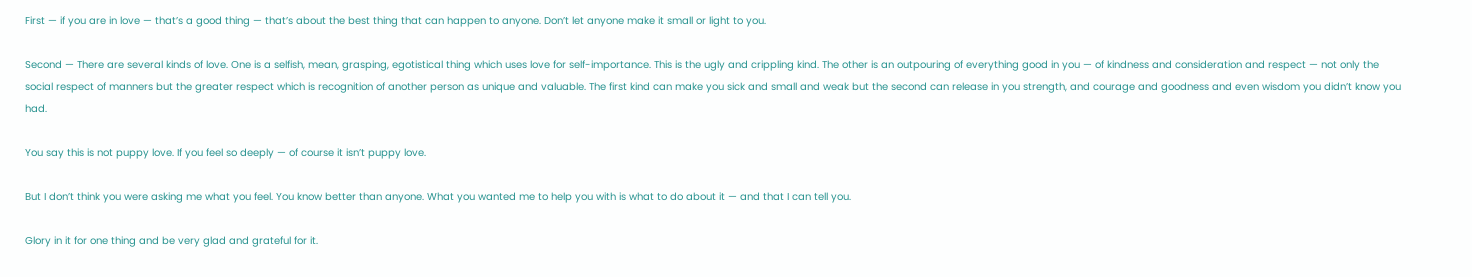First — if you are in love — that’s a good thing — that’s about the best thing that can happen to anyone. Don’t let anyone make it small or light to you.

Second — There are several kinds of love. One is a selfish, mean, grasping, egotistical thing which uses love for self-importance. This is the ugly and crippling kind. The other is an outpouring of everything good in you — of kindness and consideration and respect — not only the social respect of manners but the greater respect which is recognition of another person as unique and valuable. The first kind can make you sick and small and weak but the second can release in you strength, and courage and goodness and even wisdom you didn’t know you had.

You say this is not puppy love. If you feel so deeply — of course it isn’t puppy love.

But I don’t think you were asking me what you feel. You know better than anyone. What you wanted me to help you with is what to do about it — and that I can tell you.

Glory in it for one thing and be very glad and grateful for it.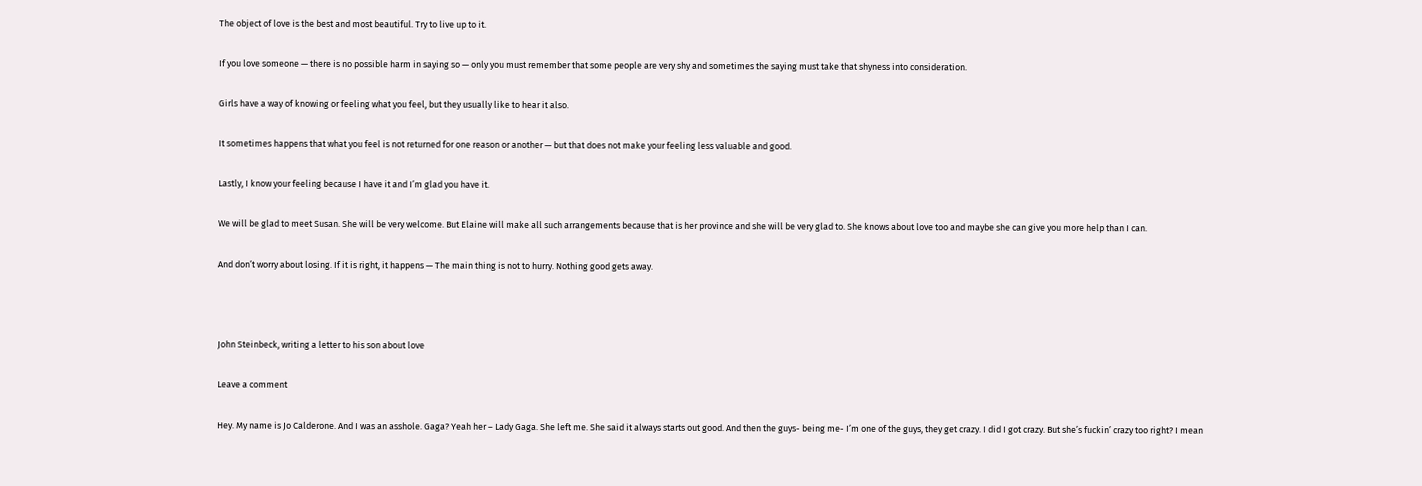The object of love is the best and most beautiful. Try to live up to it.

If you love someone — there is no possible harm in saying so — only you must remember that some people are very shy and sometimes the saying must take that shyness into consideration.

Girls have a way of knowing or feeling what you feel, but they usually like to hear it also.

It sometimes happens that what you feel is not returned for one reason or another — but that does not make your feeling less valuable and good.

Lastly, I know your feeling because I have it and I’m glad you have it.

We will be glad to meet Susan. She will be very welcome. But Elaine will make all such arrangements because that is her province and she will be very glad to. She knows about love too and maybe she can give you more help than I can.

And don’t worry about losing. If it is right, it happens — The main thing is not to hurry. Nothing good gets away.



John Steinbeck, writing a letter to his son about love

Leave a comment

Hey. My name is Jo Calderone. And I was an asshole. Gaga? Yeah her – Lady Gaga. She left me. She said it always starts out good. And then the guys- being me- I’m one of the guys, they get crazy. I did I got crazy. But she’s fuckin’ crazy too right? I mean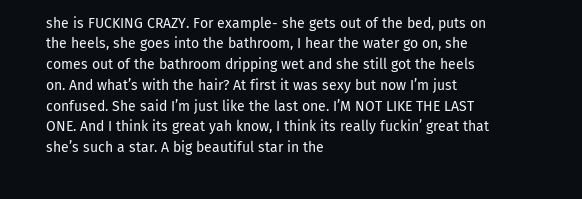she is FUCKING CRAZY. For example- she gets out of the bed, puts on the heels, she goes into the bathroom, I hear the water go on, she comes out of the bathroom dripping wet and she still got the heels on. And what’s with the hair? At first it was sexy but now I’m just confused. She said I’m just like the last one. I’M NOT LIKE THE LAST ONE. And I think its great yah know, I think its really fuckin’ great that she’s such a star. A big beautiful star in the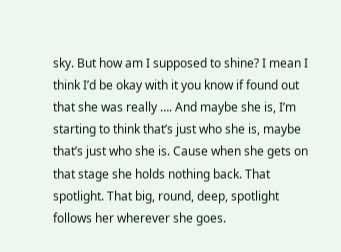sky. But how am I supposed to shine? I mean I think I’d be okay with it you know if found out that she was really …. And maybe she is, I’m starting to think that’s just who she is, maybe that’s just who she is. Cause when she gets on that stage she holds nothing back. That spotlight. That big, round, deep, spotlight follows her wherever she goes.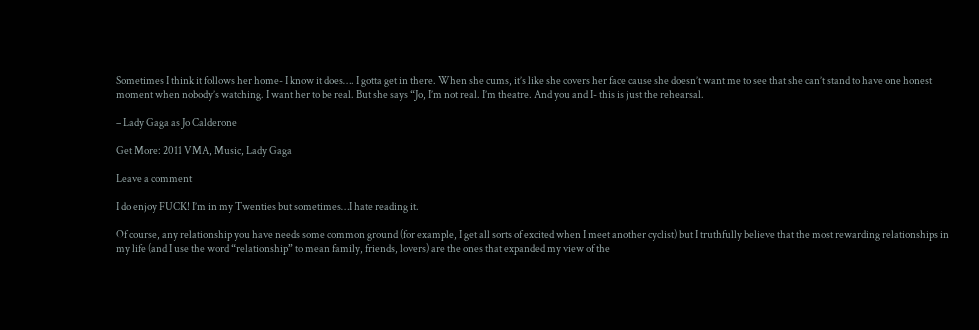Sometimes I think it follows her home- I know it does…. I gotta get in there. When she cums, it’s like she covers her face cause she doesn’t want me to see that she can’t stand to have one honest moment when nobody’s watching. I want her to be real. But she says “Jo, I’m not real. I’m theatre. And you and I- this is just the rehearsal.

– Lady Gaga as Jo Calderone

Get More: 2011 VMA, Music, Lady Gaga

Leave a comment

I do enjoy FUCK! I’m in my Twenties but sometimes…I hate reading it.

Of course, any relationship you have needs some common ground (for example, I get all sorts of excited when I meet another cyclist) but I truthfully believe that the most rewarding relationships in my life (and I use the word “relationship” to mean family, friends, lovers) are the ones that expanded my view of the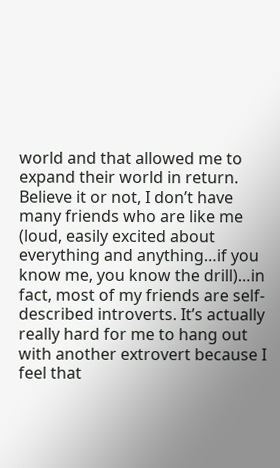world and that allowed me to expand their world in return. Believe it or not, I don’t have many friends who are like me (loud, easily excited about everything and anything…if you know me, you know the drill)…in fact, most of my friends are self-described introverts. It’s actually really hard for me to hang out with another extrovert because I feel that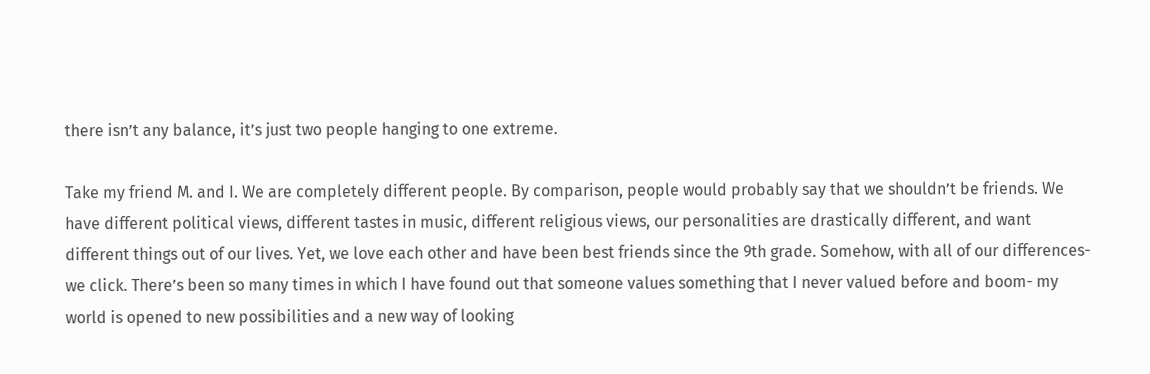there isn’t any balance, it’s just two people hanging to one extreme.

Take my friend M. and I. We are completely different people. By comparison, people would probably say that we shouldn’t be friends. We have different political views, different tastes in music, different religious views, our personalities are drastically different, and want different things out of our lives. Yet, we love each other and have been best friends since the 9th grade. Somehow, with all of our differences- we click. There’s been so many times in which I have found out that someone values something that I never valued before and boom- my world is opened to new possibilities and a new way of looking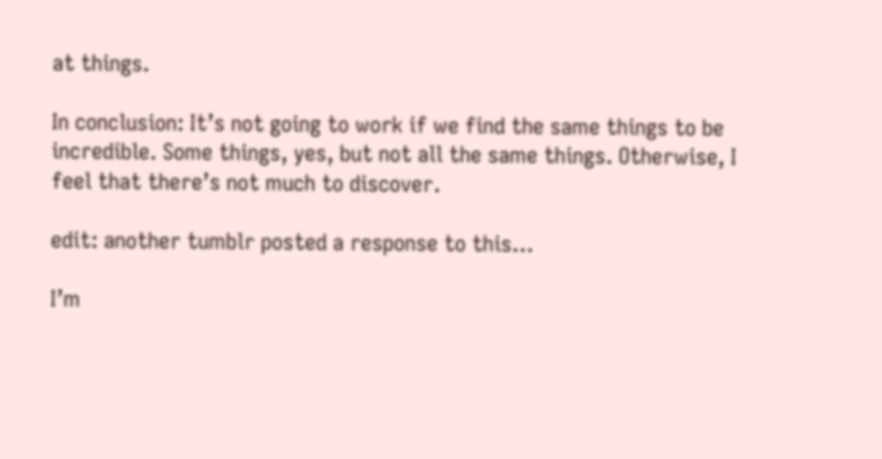at things.

In conclusion: It’s not going to work if we find the same things to be incredible. Some things, yes, but not all the same things. Otherwise, I feel that there’s not much to discover.

edit: another tumblr posted a response to this…

I’m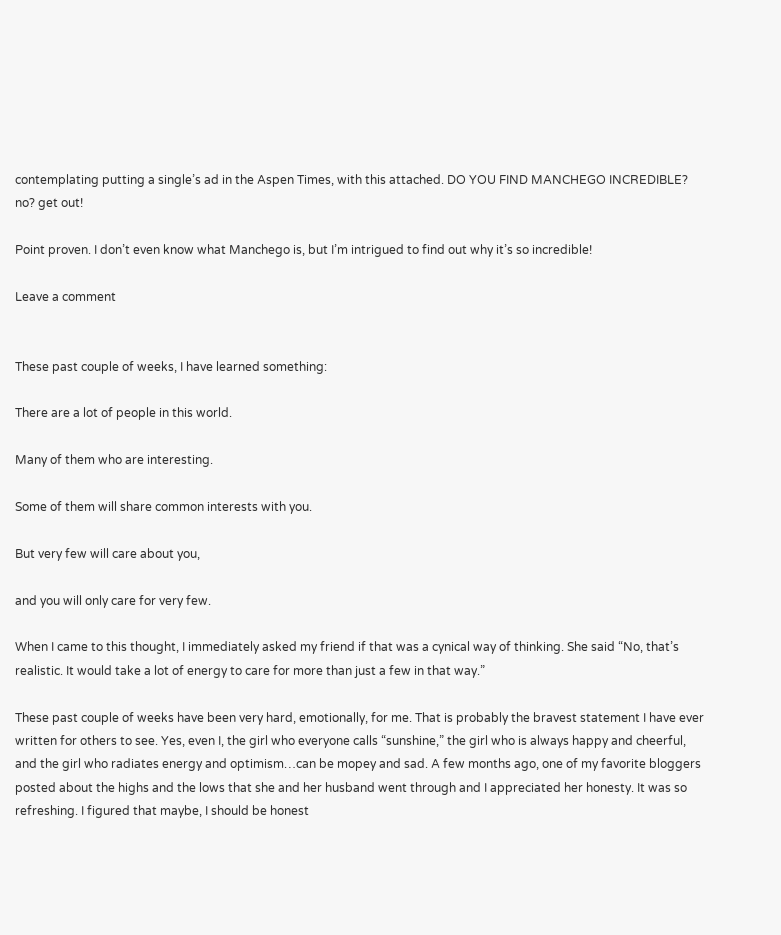contemplating putting a single’s ad in the Aspen Times, with this attached. DO YOU FIND MANCHEGO INCREDIBLE? no? get out!

Point proven. I don’t even know what Manchego is, but I’m intrigued to find out why it’s so incredible!

Leave a comment


These past couple of weeks, I have learned something:

There are a lot of people in this world.

Many of them who are interesting.

Some of them will share common interests with you.

But very few will care about you,

and you will only care for very few.

When I came to this thought, I immediately asked my friend if that was a cynical way of thinking. She said “No, that’s realistic. It would take a lot of energy to care for more than just a few in that way.”

These past couple of weeks have been very hard, emotionally, for me. That is probably the bravest statement I have ever written for others to see. Yes, even I, the girl who everyone calls “sunshine,” the girl who is always happy and cheerful, and the girl who radiates energy and optimism…can be mopey and sad. A few months ago, one of my favorite bloggers posted about the highs and the lows that she and her husband went through and I appreciated her honesty. It was so refreshing. I figured that maybe, I should be honest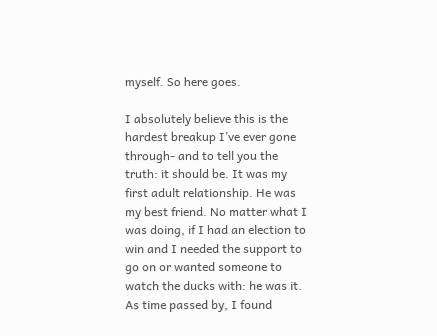myself. So here goes.

I absolutely believe this is the hardest breakup I’ve ever gone through- and to tell you the truth: it should be. It was my first adult relationship. He was my best friend. No matter what I was doing, if I had an election to win and I needed the support to go on or wanted someone to watch the ducks with: he was it. As time passed by, I found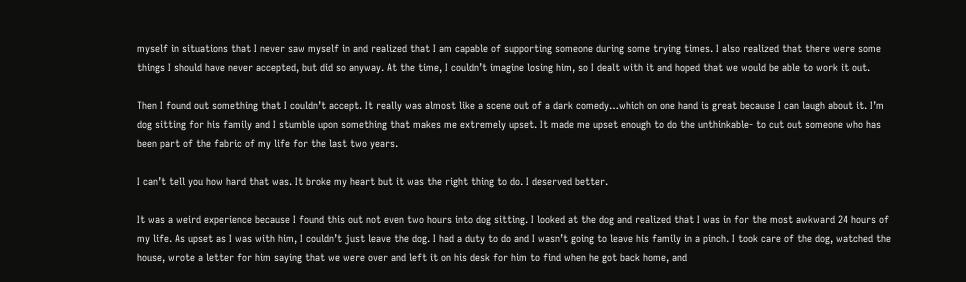myself in situations that I never saw myself in and realized that I am capable of supporting someone during some trying times. I also realized that there were some things I should have never accepted, but did so anyway. At the time, I couldn’t imagine losing him, so I dealt with it and hoped that we would be able to work it out.

Then I found out something that I couldn’t accept. It really was almost like a scene out of a dark comedy…which on one hand is great because I can laugh about it. I’m dog sitting for his family and I stumble upon something that makes me extremely upset. It made me upset enough to do the unthinkable- to cut out someone who has been part of the fabric of my life for the last two years.

I can’t tell you how hard that was. It broke my heart but it was the right thing to do. I deserved better.

It was a weird experience because I found this out not even two hours into dog sitting. I looked at the dog and realized that I was in for the most awkward 24 hours of my life. As upset as I was with him, I couldn’t just leave the dog. I had a duty to do and I wasn’t going to leave his family in a pinch. I took care of the dog, watched the house, wrote a letter for him saying that we were over and left it on his desk for him to find when he got back home, and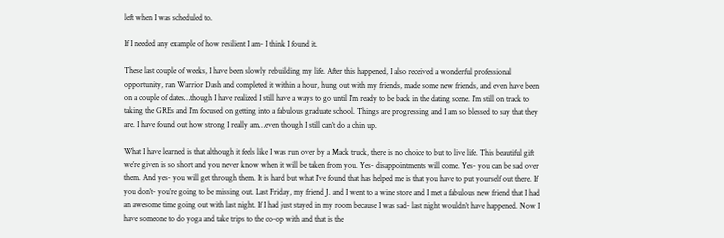left when I was scheduled to.

If I needed any example of how resilient I am- I think I found it.

These last couple of weeks, I have been slowly rebuilding my life. After this happened, I also received a wonderful professional opportunity, ran Warrior Dash and completed it within a hour, hung out with my friends, made some new friends, and even have been on a couple of dates…though I have realized I still have a ways to go until I’m ready to be back in the dating scene. I’m still on track to taking the GREs and I’m focused on getting into a fabulous graduate school. Things are progressing and I am so blessed to say that they are. I have found out how strong I really am…even though I still can’t do a chin up.

What I have learned is that although it feels like I was run over by a Mack truck, there is no choice to but to live life. This beautiful gift we’re given is so short and you never know when it will be taken from you. Yes- disappointments will come. Yes- you can be sad over them. And yes- you will get through them. It is hard but what I’ve found that has helped me is that you have to put yourself out there. If you don’t- you’re going to be missing out. Last Friday, my friend J. and I went to a wine store and I met a fabulous new friend that I had an awesome time going out with last night. If I had just stayed in my room because I was sad- last night wouldn’t have happened. Now I have someone to do yoga and take trips to the co-op with and that is the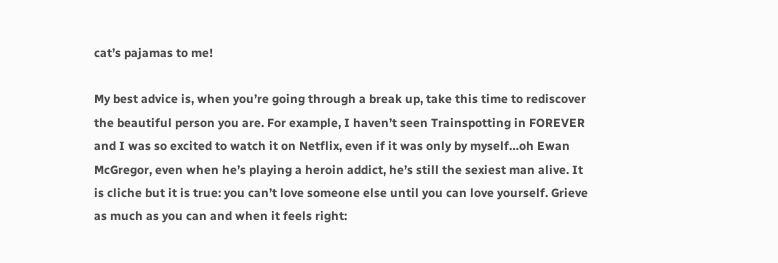cat’s pajamas to me!

My best advice is, when you’re going through a break up, take this time to rediscover the beautiful person you are. For example, I haven’t seen Trainspotting in FOREVER and I was so excited to watch it on Netflix, even if it was only by myself…oh Ewan McGregor, even when he’s playing a heroin addict, he’s still the sexiest man alive. It is cliche but it is true: you can’t love someone else until you can love yourself. Grieve as much as you can and when it feels right: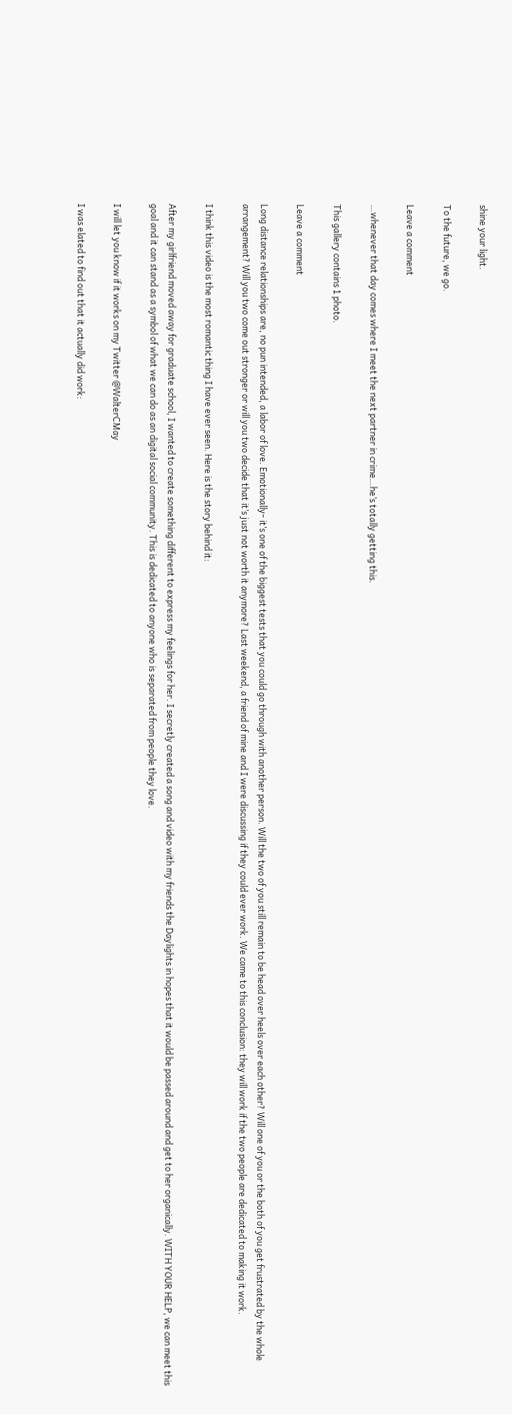shine your light.

To the future, we go.

Leave a comment

…whenever that day comes where I meet the next partner in crime…he’s totally getting this.

This gallery contains 1 photo.

Leave a comment

Long distance relationships are, no pun intended, a labor of love. Emotionally- it’s one of the biggest tests that you could go through with another person. Will the two of you still remain to be head over heels over each other? Will one of you or the both of you get frustrated by the whole arrangement? Will you two come out stronger or will you two decide that it’s just not worth it anymore? Last weekend, a friend of mine and I were discussing if they could ever work. We came to this conclusion: they will work if the two people are dedicated to making it work.

I think this video is the most romantic thing I have ever seen. Here is the story behind it:

After my girlfriend moved away for graduate school, I wanted to create something different to express my feelings for her. I secretly created a song and video with my friends the Daylights in hopes that it would be passed around and get to her organically. WITH YOUR HELP, we can meet this goal and it can stand as a symbol of what we can do as an digital social community. This is dedicated to anyone who is separated from people they love.

I will let you know if it works on my Twitter @WalterCMay

I was elated to find out that it actually did work: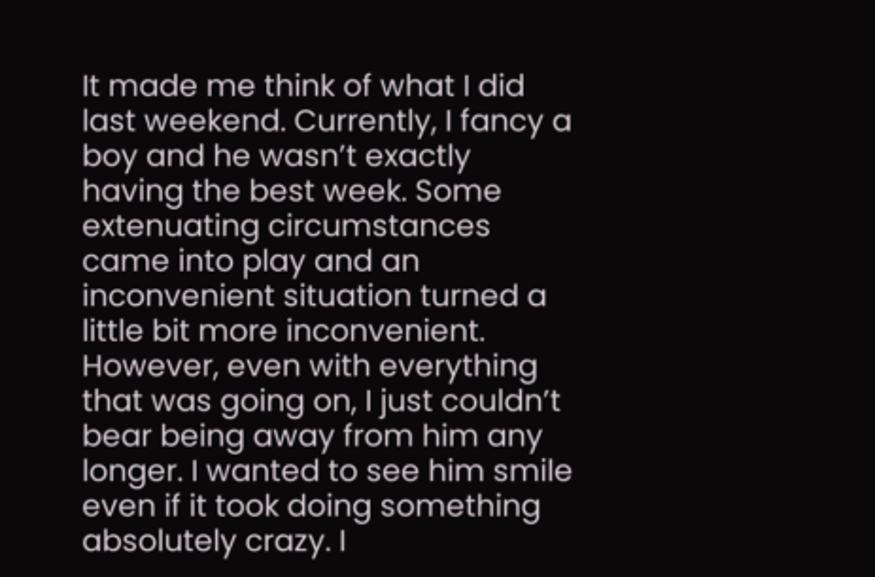It made me think of what I did last weekend. Currently, I fancy a boy and he wasn’t exactly having the best week. Some extenuating circumstances came into play and an inconvenient situation turned a little bit more inconvenient. However, even with everything that was going on, I just couldn’t bear being away from him any longer. I wanted to see him smile even if it took doing something absolutely crazy. I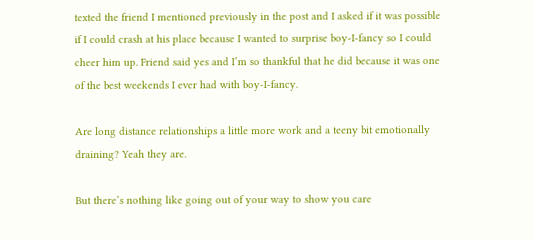texted the friend I mentioned previously in the post and I asked if it was possible if I could crash at his place because I wanted to surprise boy-I-fancy so I could cheer him up. Friend said yes and I’m so thankful that he did because it was one of the best weekends I ever had with boy-I-fancy.

Are long distance relationships a little more work and a teeny bit emotionally draining? Yeah they are.

But there’s nothing like going out of your way to show you care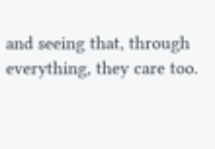and seeing that, through everything, they care too.